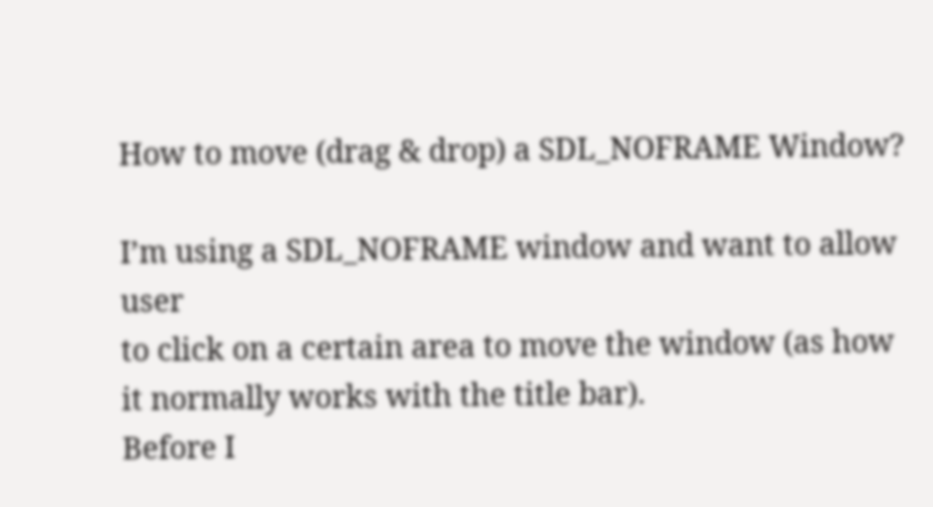How to move (drag & drop) a SDL_NOFRAME Window?

I’m using a SDL_NOFRAME window and want to allow user
to click on a certain area to move the window (as how
it normally works with the title bar).
Before I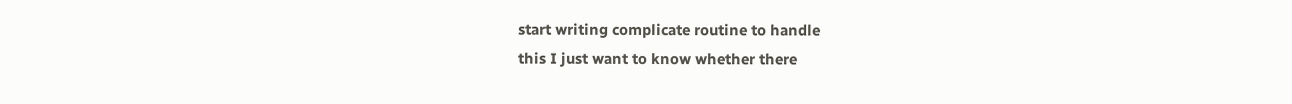start writing complicate routine to handle
this I just want to know whether there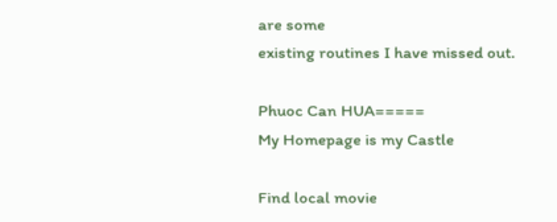are some
existing routines I have missed out.

Phuoc Can HUA=====
My Homepage is my Castle

Find local movie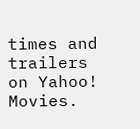times and trailers on Yahoo! Movies.